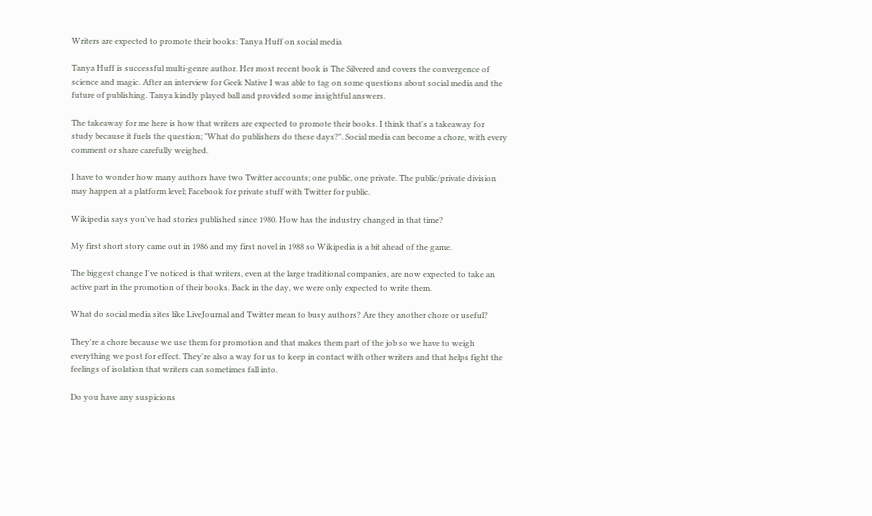Writers are expected to promote their books: Tanya Huff on social media

Tanya Huff is successful multi-genre author. Her most recent book is The Silvered and covers the convergence of science and magic. After an interview for Geek Native I was able to tag on some questions about social media and the future of publishing. Tanya kindly played ball and provided some insightful answers.

The takeaway for me here is how that writers are expected to promote their books. I think that's a takeaway for study because it fuels the question; "What do publishers do these days?". Social media can become a chore, with every comment or share carefully weighed.

I have to wonder how many authors have two Twitter accounts; one public, one private. The public/private division may happen at a platform level; Facebook for private stuff with Twitter for public.

Wikipedia says you've had stories published since 1980. How has the industry changed in that time?

My first short story came out in 1986 and my first novel in 1988 so Wikipedia is a bit ahead of the game.

The biggest change I've noticed is that writers, even at the large traditional companies, are now expected to take an active part in the promotion of their books. Back in the day, we were only expected to write them.

What do social media sites like LiveJournal and Twitter mean to busy authors? Are they another chore or useful?

They're a chore because we use them for promotion and that makes them part of the job so we have to weigh everything we post for effect. They're also a way for us to keep in contact with other writers and that helps fight the feelings of isolation that writers can sometimes fall into.

Do you have any suspicions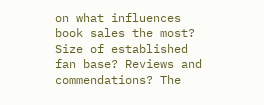on what influences book sales the most? Size of established fan base? Reviews and commendations? The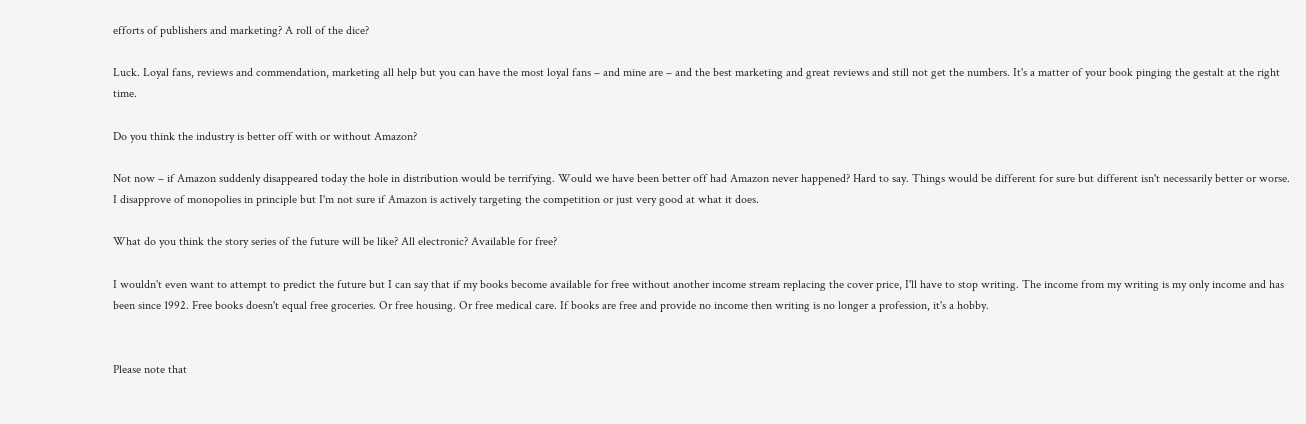efforts of publishers and marketing? A roll of the dice?

Luck. Loyal fans, reviews and commendation, marketing all help but you can have the most loyal fans – and mine are – and the best marketing and great reviews and still not get the numbers. It's a matter of your book pinging the gestalt at the right time.

Do you think the industry is better off with or without Amazon?

Not now – if Amazon suddenly disappeared today the hole in distribution would be terrifying. Would we have been better off had Amazon never happened? Hard to say. Things would be different for sure but different isn't necessarily better or worse. I disapprove of monopolies in principle but I'm not sure if Amazon is actively targeting the competition or just very good at what it does.

What do you think the story series of the future will be like? All electronic? Available for free?

I wouldn't even want to attempt to predict the future but I can say that if my books become available for free without another income stream replacing the cover price, I'll have to stop writing. The income from my writing is my only income and has been since 1992. Free books doesn't equal free groceries. Or free housing. Or free medical care. If books are free and provide no income then writing is no longer a profession, it's a hobby.


Please note that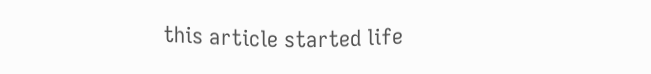this article started life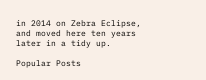in 2014 on Zebra Eclipse, and moved here ten years later in a tidy up.

Popular Posts